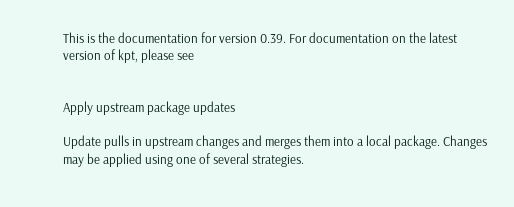This is the documentation for version 0.39. For documentation on the latest version of kpt, please see


Apply upstream package updates

Update pulls in upstream changes and merges them into a local package. Changes may be applied using one of several strategies.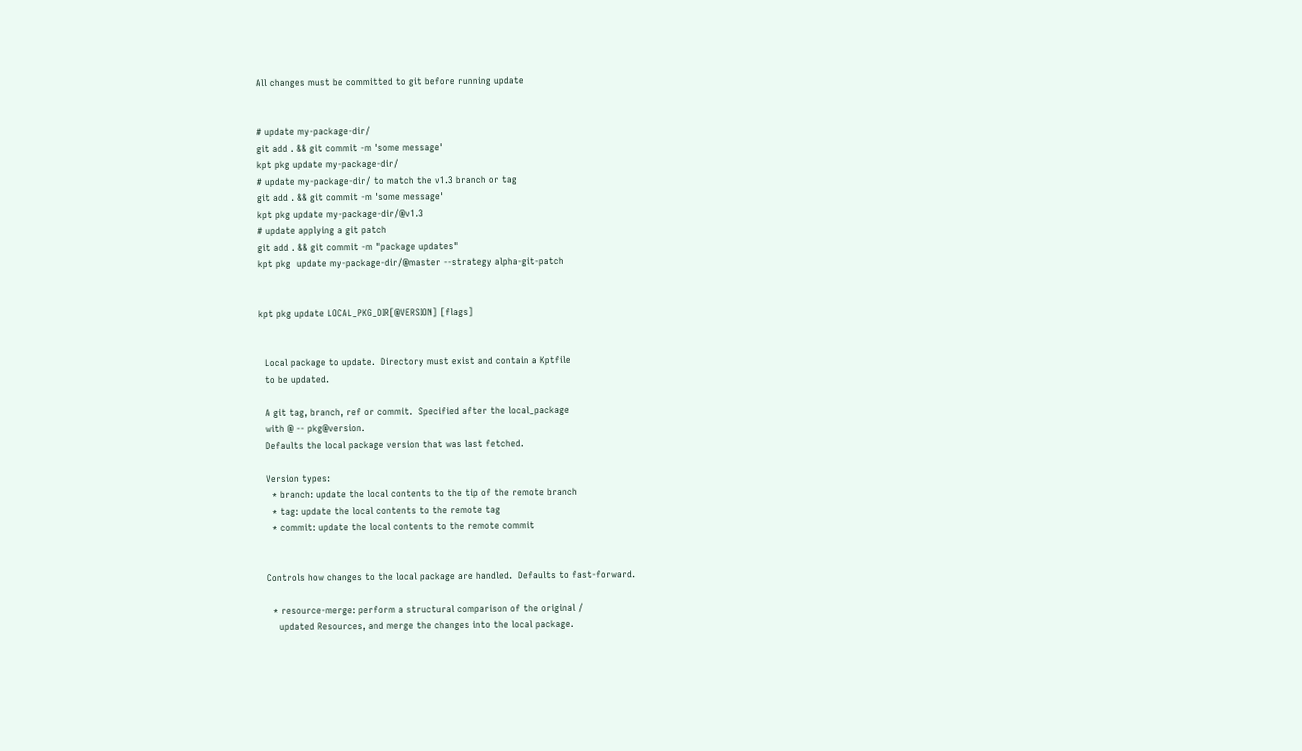All changes must be committed to git before running update


# update my-package-dir/
git add . && git commit -m 'some message'
kpt pkg update my-package-dir/
# update my-package-dir/ to match the v1.3 branch or tag
git add . && git commit -m 'some message'
kpt pkg update my-package-dir/@v1.3
# update applying a git patch
git add . && git commit -m "package updates"
kpt pkg  update my-package-dir/@master --strategy alpha-git-patch


kpt pkg update LOCAL_PKG_DIR[@VERSION] [flags]


  Local package to update.  Directory must exist and contain a Kptfile
  to be updated.

  A git tag, branch, ref or commit.  Specified after the local_package
  with @ -- pkg@version.
  Defaults the local package version that was last fetched.

  Version types:
    * branch: update the local contents to the tip of the remote branch
    * tag: update the local contents to the remote tag
    * commit: update the local contents to the remote commit


  Controls how changes to the local package are handled.  Defaults to fast-forward.

    * resource-merge: perform a structural comparison of the original /
      updated Resources, and merge the changes into the local package.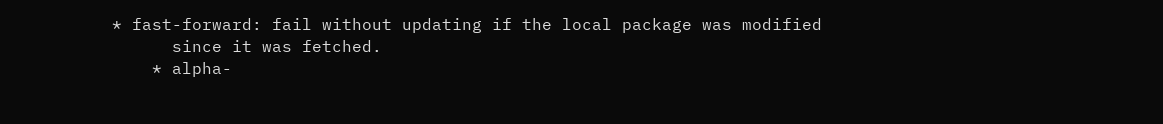* fast-forward: fail without updating if the local package was modified
      since it was fetched.
    * alpha-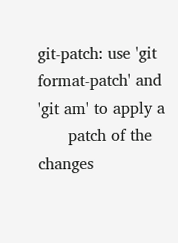git-patch: use 'git format-patch' and 'git am' to apply a
      patch of the changes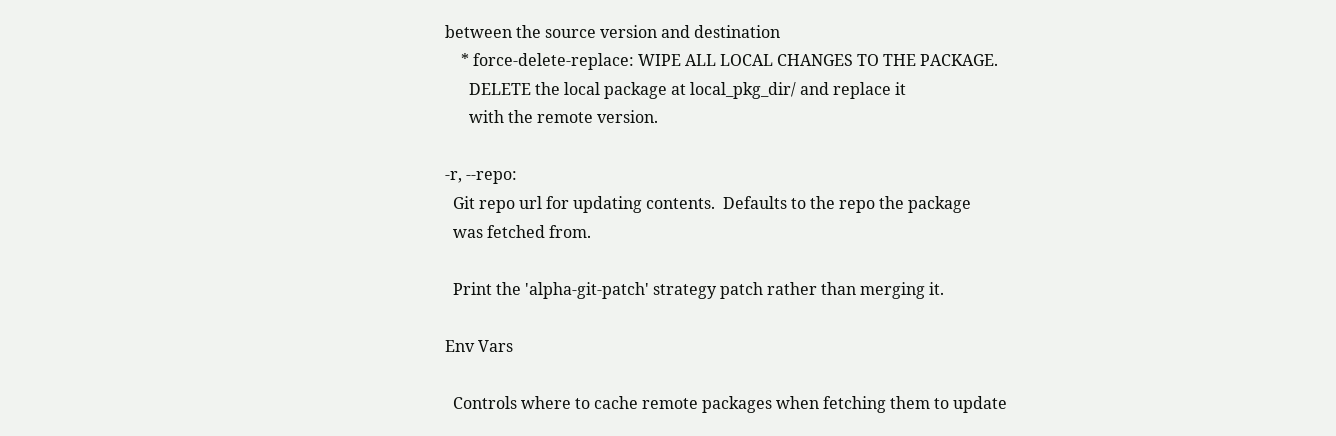between the source version and destination
    * force-delete-replace: WIPE ALL LOCAL CHANGES TO THE PACKAGE.
      DELETE the local package at local_pkg_dir/ and replace it
      with the remote version.

-r, --repo:
  Git repo url for updating contents.  Defaults to the repo the package
  was fetched from.

  Print the 'alpha-git-patch' strategy patch rather than merging it.

Env Vars

  Controls where to cache remote packages when fetching them to update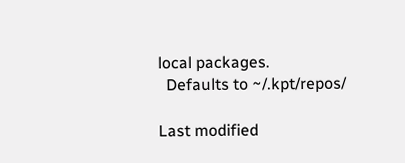local packages.
  Defaults to ~/.kpt/repos/

Last modified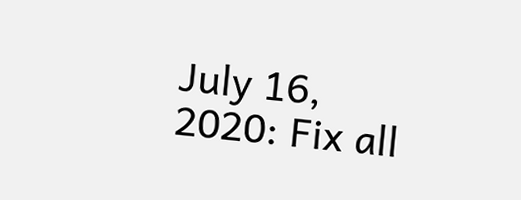July 16, 2020: Fix all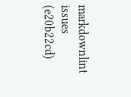markdownlint issues (e20b22cd)